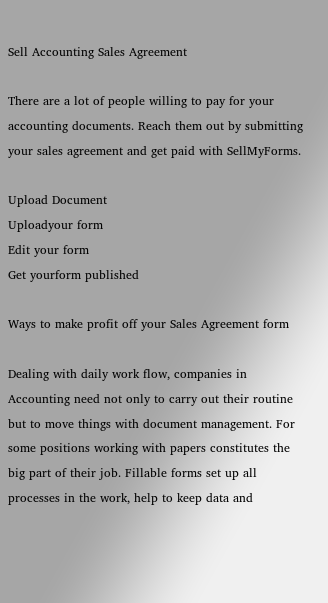Sell Accounting Sales Agreement

There are a lot of people willing to pay for your accounting documents. Reach them out by submitting your sales agreement and get paid with SellMyForms.

Upload Document
Uploadyour form
Edit your form
Get yourform published

Ways to make profit off your Sales Agreement form

Dealing with daily work flow, companies in Accounting need not only to carry out their routine but to move things with document management. For some positions working with papers constitutes the big part of their job. Fillable forms set up all processes in the work, help to keep data and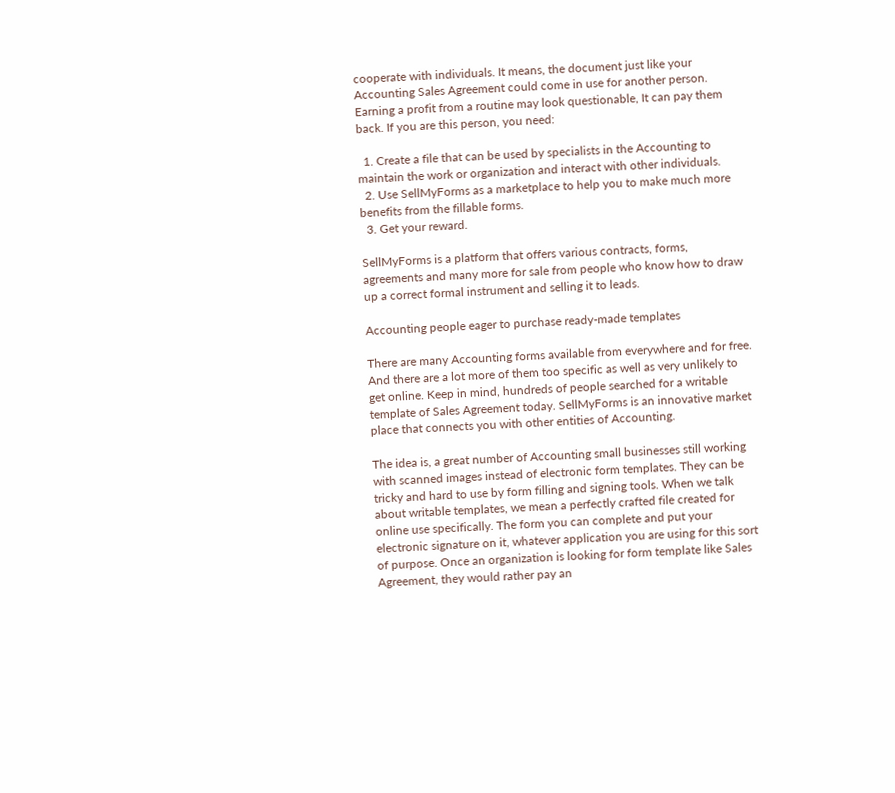cooperate with individuals. It means, the document just like your Accounting Sales Agreement could come in use for another person. Earning a profit from a routine may look questionable, It can pay them back. If you are this person, you need:

  1. Create a file that can be used by specialists in the Accounting to maintain the work or organization and interact with other individuals.
  2. Use SellMyForms as a marketplace to help you to make much more benefits from the fillable forms.
  3. Get your reward.

SellMyForms is a platform that offers various contracts, forms, agreements and many more for sale from people who know how to draw up a correct formal instrument and selling it to leads.

Accounting people eager to purchase ready-made templates

There are many Accounting forms available from everywhere and for free. And there are a lot more of them too specific as well as very unlikely to get online. Keep in mind, hundreds of people searched for a writable template of Sales Agreement today. SellMyForms is an innovative market place that connects you with other entities of Accounting.

The idea is, a great number of Accounting small businesses still working with scanned images instead of electronic form templates. They can be tricky and hard to use by form filling and signing tools. When we talk about writable templates, we mean a perfectly crafted file created for online use specifically. The form you can complete and put your electronic signature on it, whatever application you are using for this sort of purpose. Once an organization is looking for form template like Sales Agreement, they would rather pay an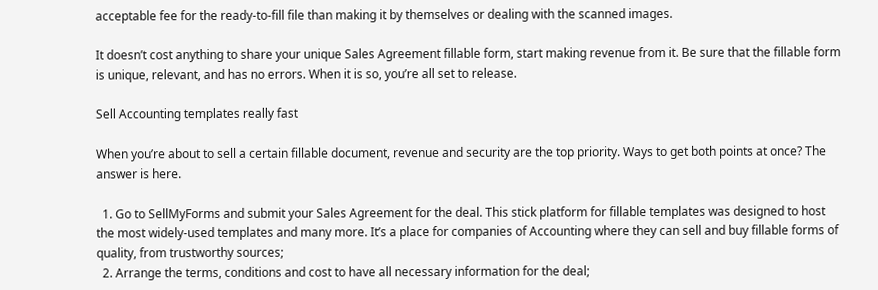acceptable fee for the ready-to-fill file than making it by themselves or dealing with the scanned images.

It doesn’t cost anything to share your unique Sales Agreement fillable form, start making revenue from it. Be sure that the fillable form is unique, relevant, and has no errors. When it is so, you’re all set to release.

Sell Accounting templates really fast

When you’re about to sell a certain fillable document, revenue and security are the top priority. Ways to get both points at once? The answer is here.

  1. Go to SellMyForms and submit your Sales Agreement for the deal. This stick platform for fillable templates was designed to host the most widely-used templates and many more. It’s a place for companies of Accounting where they can sell and buy fillable forms of quality, from trustworthy sources;
  2. Arrange the terms, conditions and cost to have all necessary information for the deal;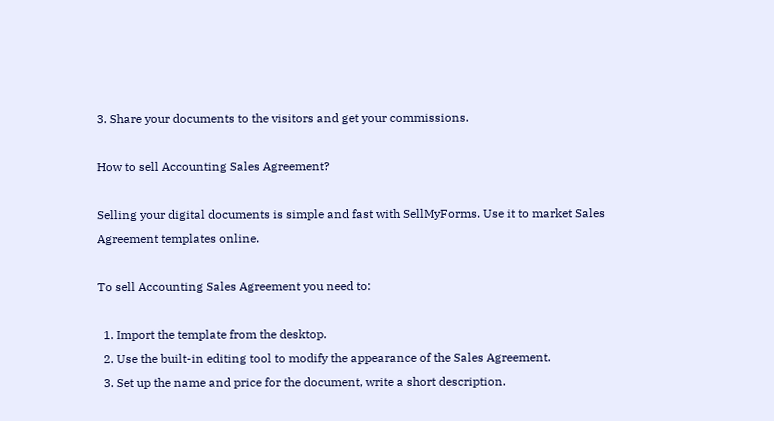3. Share your documents to the visitors and get your commissions.

How to sell Accounting Sales Agreement?

Selling your digital documents is simple and fast with SellMyForms. Use it to market Sales Agreement templates online.

To sell Accounting Sales Agreement you need to:

  1. Import the template from the desktop.
  2. Use the built-in editing tool to modify the appearance of the Sales Agreement.
  3. Set up the name and price for the document, write a short description.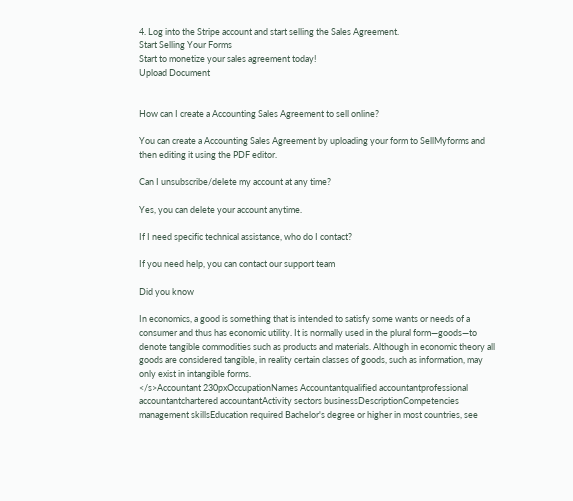4. Log into the Stripe account and start selling the Sales Agreement.
Start Selling Your Forms
Start to monetize your sales agreement today!
Upload Document


How can I create a Accounting Sales Agreement to sell online?

You can create a Accounting Sales Agreement by uploading your form to SellMyforms and then editing it using the PDF editor.

Can I unsubscribe/delete my account at any time?

Yes, you can delete your account anytime.

If I need specific technical assistance, who do I contact?

If you need help, you can contact our support team

Did you know

In economics, a good is something that is intended to satisfy some wants or needs of a consumer and thus has economic utility. It is normally used in the plural form—goods—to denote tangible commodities such as products and materials. Although in economic theory all goods are considered tangible, in reality certain classes of goods, such as information, may only exist in intangible forms.
</s>Accountant 230pxOccupationNames Accountantqualified accountantprofessional accountantchartered accountantActivity sectors businessDescriptionCompetencies management skillsEducation required Bachelor's degree or higher in most countries, see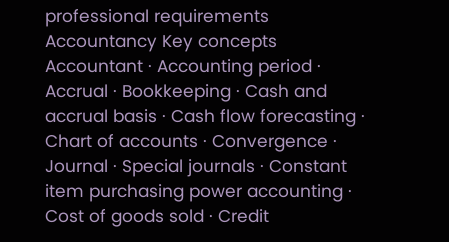professional requirements Accountancy Key concepts Accountant · Accounting period · Accrual · Bookkeeping · Cash and accrual basis · Cash flow forecasting · Chart of accounts · Convergence · Journal · Special journals · Constant item purchasing power accounting · Cost of goods sold · Credit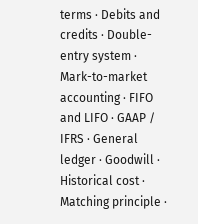terms · Debits and credits · Double-entry system · Mark-to-market accounting · FIFO and LIFO · GAAP / IFRS · General ledger · Goodwill · Historical cost · Matching principle ·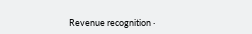Revenue recognition ·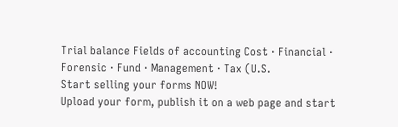Trial balance Fields of accounting Cost · Financial · Forensic · Fund · Management · Tax (U.S.
Start selling your forms NOW!
Upload your form, publish it on a web page and start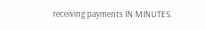receiving payments IN MINUTES.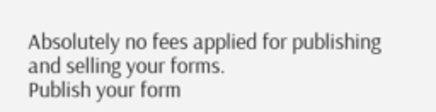Absolutely no fees applied for publishing and selling your forms.
Publish your form